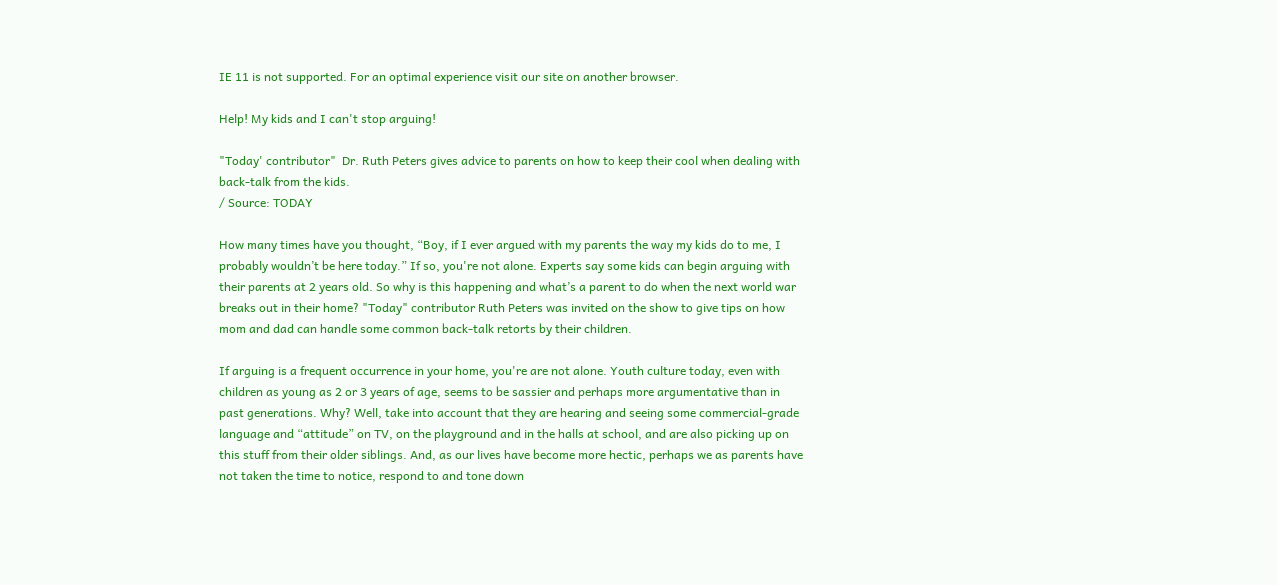IE 11 is not supported. For an optimal experience visit our site on another browser.

Help! My kids and I can't stop arguing!

"Today' contributor"  Dr. Ruth Peters gives advice to parents on how to keep their cool when dealing with back-talk from the kids.
/ Source: TODAY

How many times have you thought, “Boy, if I ever argued with my parents the way my kids do to me, I probably wouldn’t be here today.” If so, you're not alone. Experts say some kids can begin arguing with their parents at 2 years old. So why is this happening and what’s a parent to do when the next world war breaks out in their home? "Today" contributor Ruth Peters was invited on the show to give tips on how mom and dad can handle some common back-talk retorts by their children.

If arguing is a frequent occurrence in your home, you're are not alone. Youth culture today, even with children as young as 2 or 3 years of age, seems to be sassier and perhaps more argumentative than in past generations. Why? Well, take into account that they are hearing and seeing some commercial-grade language and “attitude” on TV, on the playground and in the halls at school, and are also picking up on this stuff from their older siblings. And, as our lives have become more hectic, perhaps we as parents have not taken the time to notice, respond to and tone down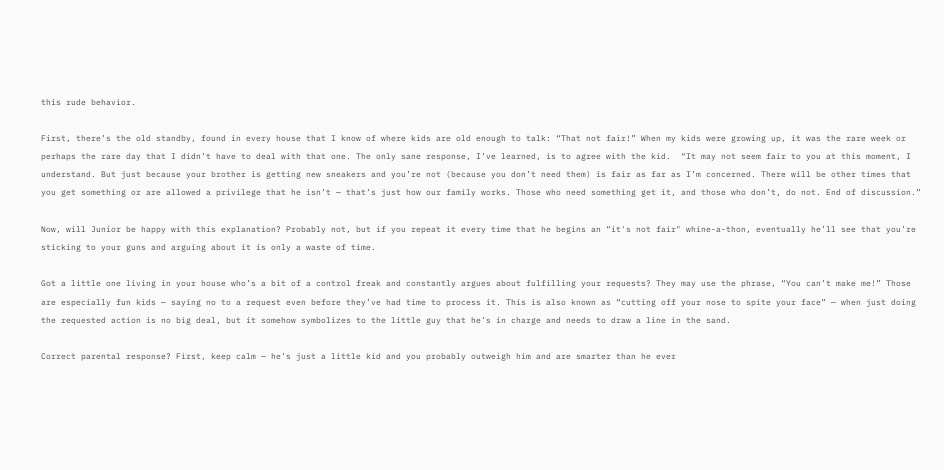this rude behavior.

First, there’s the old standby, found in every house that I know of where kids are old enough to talk: “That not fair!” When my kids were growing up, it was the rare week or perhaps the rare day that I didn’t have to deal with that one. The only sane response, I’ve learned, is to agree with the kid.  “It may not seem fair to you at this moment, I understand. But just because your brother is getting new sneakers and you’re not (because you don’t need them) is fair as far as I’m concerned. There will be other times that you get something or are allowed a privilege that he isn’t — that’s just how our family works. Those who need something get it, and those who don’t, do not. End of discussion.”

Now, will Junior be happy with this explanation? Probably not, but if you repeat it every time that he begins an “it's not fair" whine-a-thon, eventually he’ll see that you’re sticking to your guns and arguing about it is only a waste of time.

Got a little one living in your house who’s a bit of a control freak and constantly argues about fulfilling your requests? They may use the phrase, “You can’t make me!” Those are especially fun kids — saying no to a request even before they’ve had time to process it. This is also known as “cutting off your nose to spite your face” — when just doing the requested action is no big deal, but it somehow symbolizes to the little guy that he’s in charge and needs to draw a line in the sand.

Correct parental response? First, keep calm — he’s just a little kid and you probably outweigh him and are smarter than he ever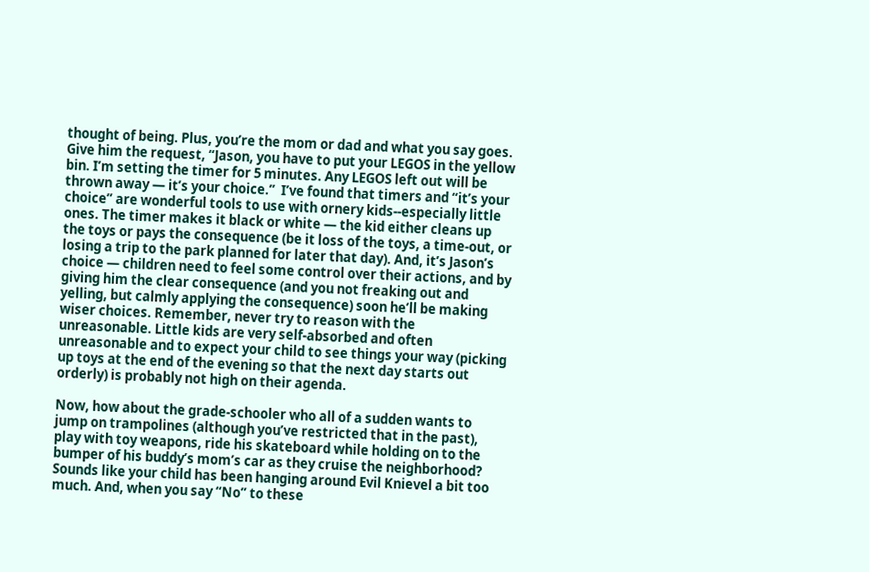thought of being. Plus, you’re the mom or dad and what you say goes. Give him the request, “Jason, you have to put your LEGOS in the yellow bin. I’m setting the timer for 5 minutes. Any LEGOS left out will be thrown away — it’s your choice.”  I’ve found that timers and “it’s your choice” are wonderful tools to use with ornery kids--especially little ones. The timer makes it black or white — the kid either cleans up the toys or pays the consequence (be it loss of the toys, a time-out, or losing a trip to the park planned for later that day). And, it’s Jason’s choice — children need to feel some control over their actions, and by giving him the clear consequence (and you not freaking out and yelling, but calmly applying the consequence) soon he’ll be making wiser choices. Remember, never try to reason with the unreasonable. Little kids are very self-absorbed and often unreasonable and to expect your child to see things your way (picking up toys at the end of the evening so that the next day starts out orderly) is probably not high on their agenda.

Now, how about the grade-schooler who all of a sudden wants to jump on trampolines (although you’ve restricted that in the past), play with toy weapons, ride his skateboard while holding on to the bumper of his buddy’s mom’s car as they cruise the neighborhood? Sounds like your child has been hanging around Evil Knievel a bit too much. And, when you say “No” to these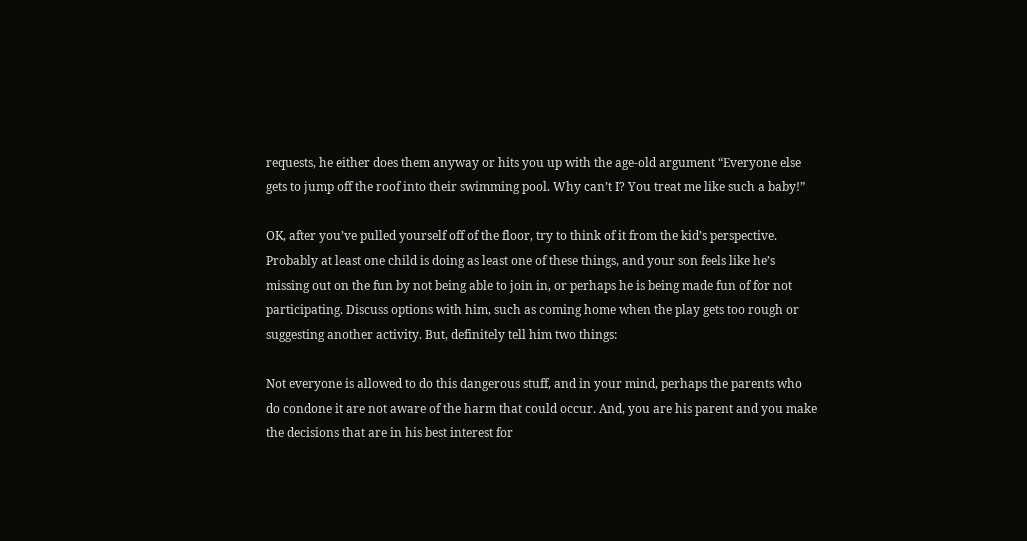requests, he either does them anyway or hits you up with the age-old argument “Everyone else gets to jump off the roof into their swimming pool. Why can’t I? You treat me like such a baby!”

OK, after you’ve pulled yourself off of the floor, try to think of it from the kid’s perspective. Probably at least one child is doing as least one of these things, and your son feels like he’s missing out on the fun by not being able to join in, or perhaps he is being made fun of for not participating. Discuss options with him, such as coming home when the play gets too rough or suggesting another activity. But, definitely tell him two things:

Not everyone is allowed to do this dangerous stuff, and in your mind, perhaps the parents who do condone it are not aware of the harm that could occur. And, you are his parent and you make the decisions that are in his best interest for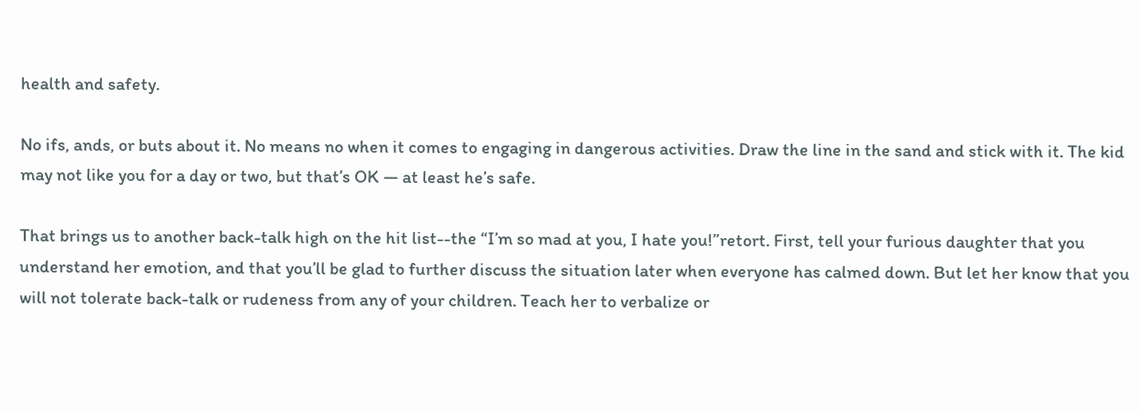health and safety.

No ifs, ands, or buts about it. No means no when it comes to engaging in dangerous activities. Draw the line in the sand and stick with it. The kid may not like you for a day or two, but that’s OK — at least he’s safe.

That brings us to another back-talk high on the hit list--the “I’m so mad at you, I hate you!”retort. First, tell your furious daughter that you understand her emotion, and that you’ll be glad to further discuss the situation later when everyone has calmed down. But let her know that you will not tolerate back-talk or rudeness from any of your children. Teach her to verbalize or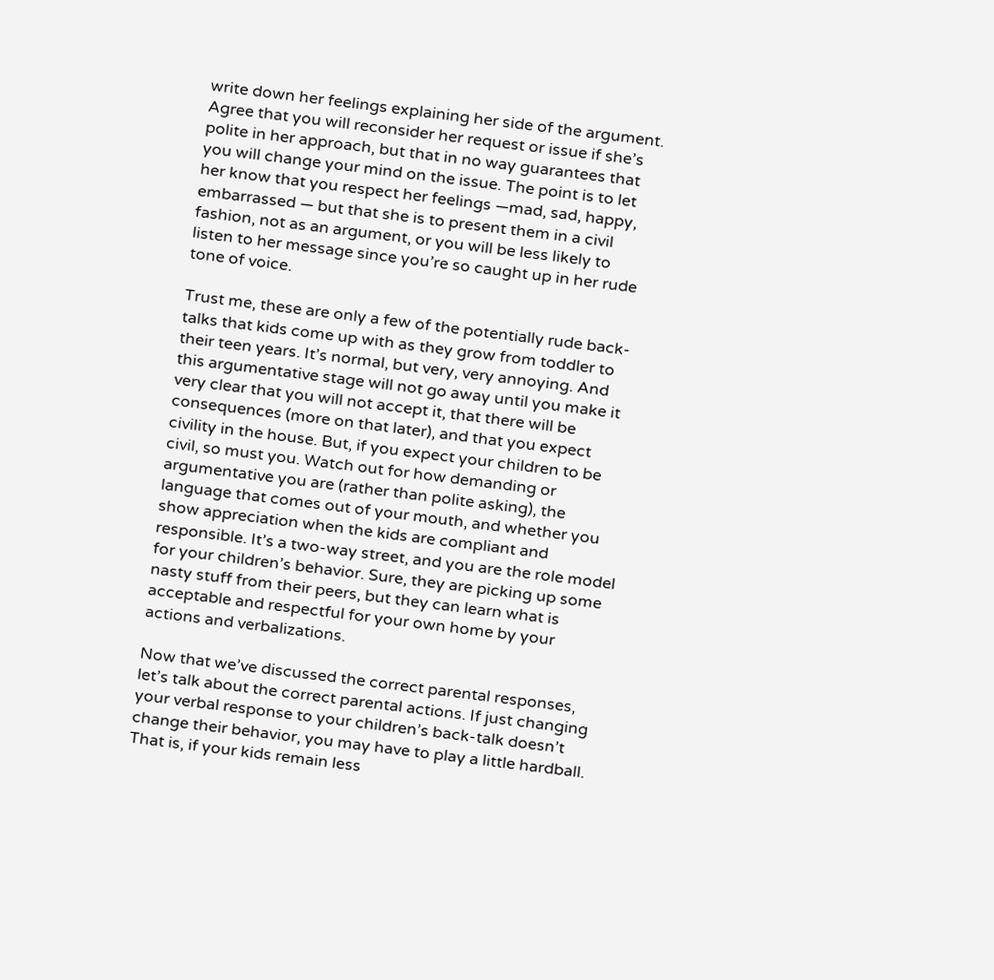write down her feelings explaining her side of the argument. Agree that you will reconsider her request or issue if she’s polite in her approach, but that in no way guarantees that you will change your mind on the issue. The point is to let her know that you respect her feelings —mad, sad, happy, embarrassed — but that she is to present them in a civil fashion, not as an argument, or you will be less likely to listen to her message since you’re so caught up in her rude tone of voice.

Trust me, these are only a few of the potentially rude back-talks that kids come up with as they grow from toddler to their teen years. It’s normal, but very, very annoying. And this argumentative stage will not go away until you make it very clear that you will not accept it, that there will be consequences (more on that later), and that you expect civility in the house. But, if you expect your children to be civil, so must you. Watch out for how demanding or argumentative you are (rather than polite asking), the language that comes out of your mouth, and whether you show appreciation when the kids are compliant and responsible. It’s a two-way street, and you are the role model for your children’s behavior. Sure, they are picking up some nasty stuff from their peers, but they can learn what is acceptable and respectful for your own home by your actions and verbalizations.

Now that we’ve discussed the correct parental responses, let’s talk about the correct parental actions. If just changing your verbal response to your children’s back-talk doesn’t change their behavior, you may have to play a little hardball. That is, if your kids remain less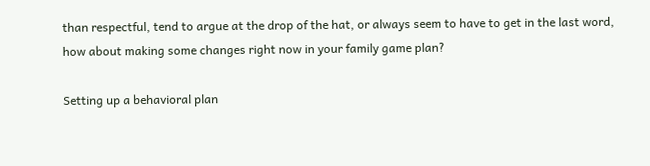than respectful, tend to argue at the drop of the hat, or always seem to have to get in the last word, how about making some changes right now in your family game plan?

Setting up a behavioral plan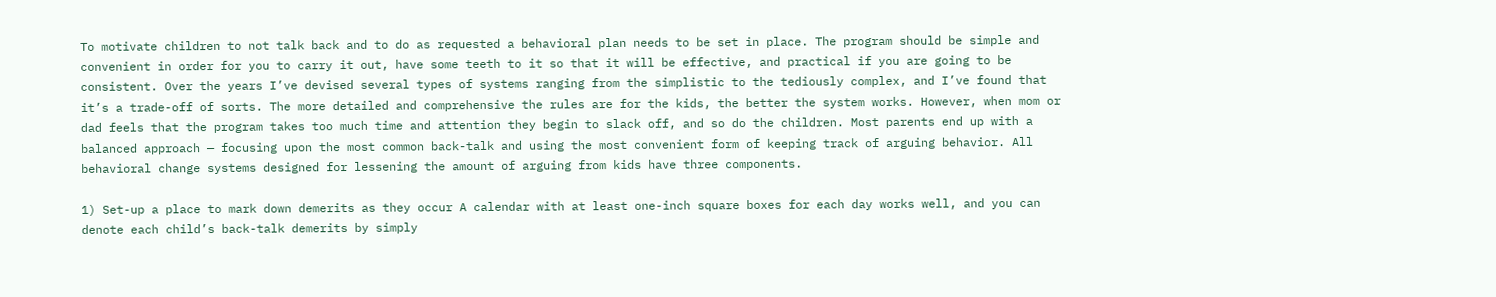To motivate children to not talk back and to do as requested a behavioral plan needs to be set in place. The program should be simple and convenient in order for you to carry it out, have some teeth to it so that it will be effective, and practical if you are going to be consistent. Over the years I’ve devised several types of systems ranging from the simplistic to the tediously complex, and I’ve found that it’s a trade-off of sorts. The more detailed and comprehensive the rules are for the kids, the better the system works. However, when mom or dad feels that the program takes too much time and attention they begin to slack off, and so do the children. Most parents end up with a balanced approach — focusing upon the most common back-talk and using the most convenient form of keeping track of arguing behavior. All behavioral change systems designed for lessening the amount of arguing from kids have three components.

1) Set-up a place to mark down demerits as they occur A calendar with at least one-inch square boxes for each day works well, and you can denote each child’s back-talk demerits by simply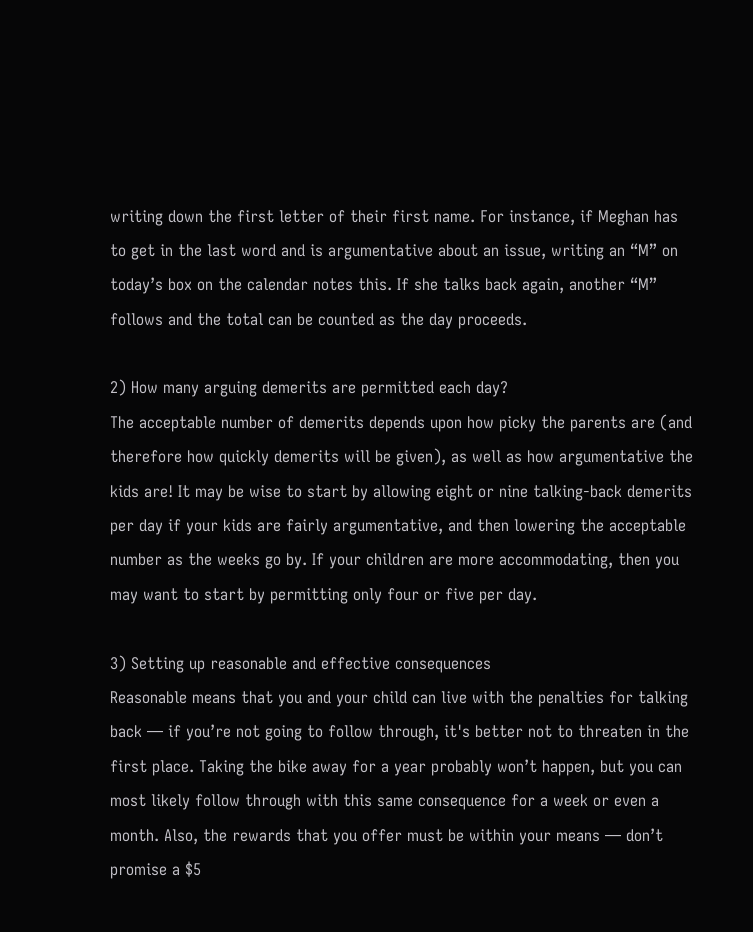writing down the first letter of their first name. For instance, if Meghan has to get in the last word and is argumentative about an issue, writing an “M” on today’s box on the calendar notes this. If she talks back again, another “M” follows and the total can be counted as the day proceeds.

2) How many arguing demerits are permitted each day?
The acceptable number of demerits depends upon how picky the parents are (and therefore how quickly demerits will be given), as well as how argumentative the kids are! It may be wise to start by allowing eight or nine talking-back demerits per day if your kids are fairly argumentative, and then lowering the acceptable number as the weeks go by. If your children are more accommodating, then you may want to start by permitting only four or five per day.

3) Setting up reasonable and effective consequences
Reasonable means that you and your child can live with the penalties for talking back — if you’re not going to follow through, it's better not to threaten in the first place. Taking the bike away for a year probably won’t happen, but you can most likely follow through with this same consequence for a week or even a month. Also, the rewards that you offer must be within your means — don’t promise a $5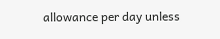allowance per day unless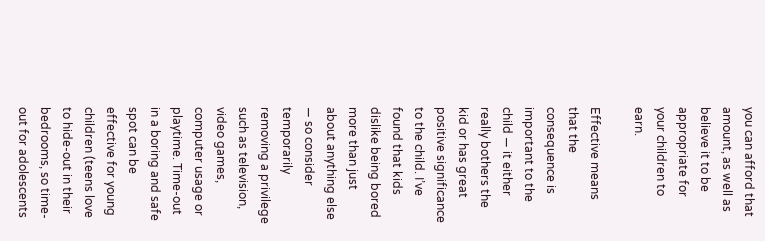you can afford that amount, as well as believe it to be appropriate for your children to earn.

Effective means that the consequence is important to the child — it either really bothers the kid or has great positive significance to the child. I’ve found that kids dislike being bored more than just about anything else — so consider temporarily removing a privilege such as television, video games, computer usage or playtime. Time-out in a boring and safe spot can be effective for young children (teens love to hide-out in their bedrooms, so time-out for adolescents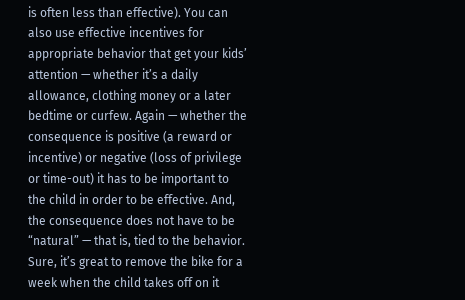is often less than effective). You can also use effective incentives for appropriate behavior that get your kids’ attention — whether it’s a daily allowance, clothing money or a later bedtime or curfew. Again — whether the consequence is positive (a reward or incentive) or negative (loss of privilege or time-out) it has to be important to the child in order to be effective. And, the consequence does not have to be “natural” — that is, tied to the behavior. Sure, it’s great to remove the bike for a week when the child takes off on it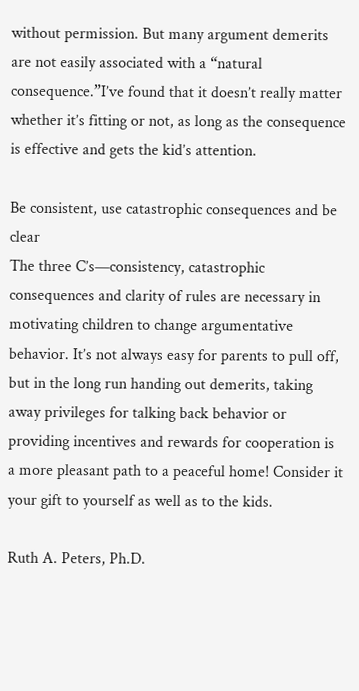without permission. But many argument demerits are not easily associated with a “natural consequence.”I’ve found that it doesn’t really matter whether it’s fitting or not, as long as the consequence is effective and gets the kid’s attention.

Be consistent, use catastrophic consequences and be clear
The three C’s—consistency, catastrophic consequences and clarity of rules are necessary in motivating children to change argumentative behavior. It’s not always easy for parents to pull off, but in the long run handing out demerits, taking away privileges for talking back behavior or providing incentives and rewards for cooperation is a more pleasant path to a peaceful home! Consider it your gift to yourself as well as to the kids.

Ruth A. Peters, Ph.D.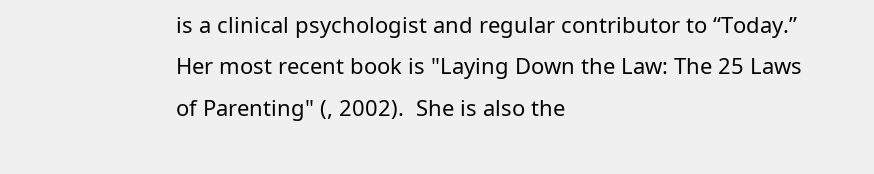is a clinical psychologist and regular contributor to “Today.” Her most recent book is "Laying Down the Law: The 25 Laws of Parenting" (, 2002).  She is also the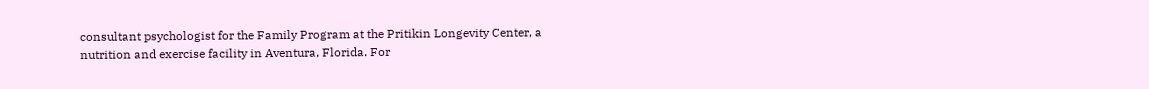consultant psychologist for the Family Program at the Pritikin Longevity Center, a nutrition and exercise facility in Aventura, Florida. For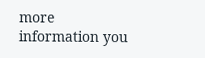more information you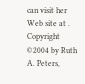can visit her Web site at . Copyright ©2004 by Ruth A. Peters,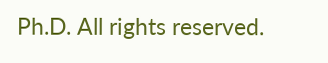Ph.D. All rights reserved.